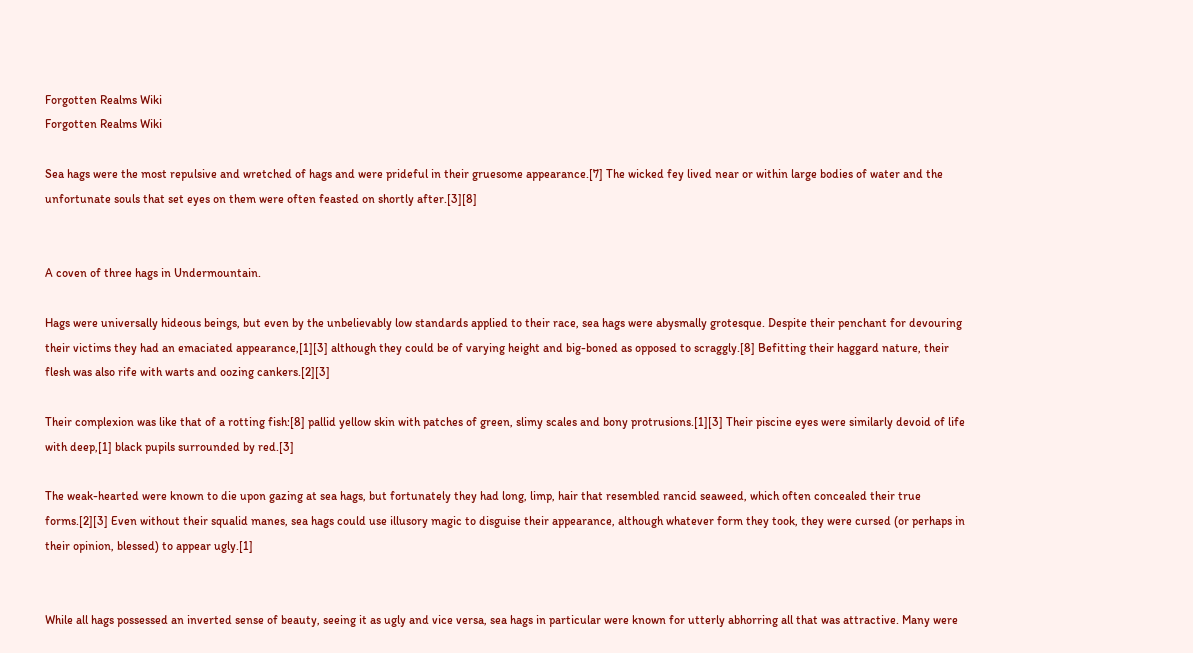Forgotten Realms Wiki
Forgotten Realms Wiki

Sea hags were the most repulsive and wretched of hags and were prideful in their gruesome appearance.[7] The wicked fey lived near or within large bodies of water and the unfortunate souls that set eyes on them were often feasted on shortly after.[3][8]


A coven of three hags in Undermountain.

Hags were universally hideous beings, but even by the unbelievably low standards applied to their race, sea hags were abysmally grotesque. Despite their penchant for devouring their victims they had an emaciated appearance,[1][3] although they could be of varying height and big-boned as opposed to scraggly.[8] Befitting their haggard nature, their flesh was also rife with warts and oozing cankers.[2][3]

Their complexion was like that of a rotting fish:[8] pallid yellow skin with patches of green, slimy scales and bony protrusions.[1][3] Their piscine eyes were similarly devoid of life with deep,[1] black pupils surrounded by red.[3]

The weak-hearted were known to die upon gazing at sea hags, but fortunately they had long, limp, hair that resembled rancid seaweed, which often concealed their true forms.[2][3] Even without their squalid manes, sea hags could use illusory magic to disguise their appearance, although whatever form they took, they were cursed (or perhaps in their opinion, blessed) to appear ugly.[1]


While all hags possessed an inverted sense of beauty, seeing it as ugly and vice versa, sea hags in particular were known for utterly abhorring all that was attractive. Many were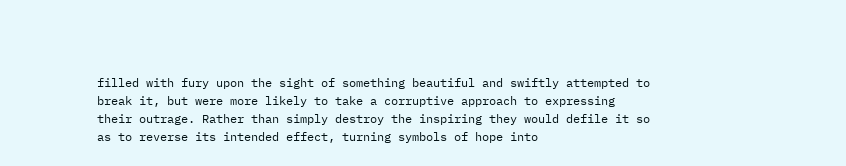filled with fury upon the sight of something beautiful and swiftly attempted to break it, but were more likely to take a corruptive approach to expressing their outrage. Rather than simply destroy the inspiring they would defile it so as to reverse its intended effect, turning symbols of hope into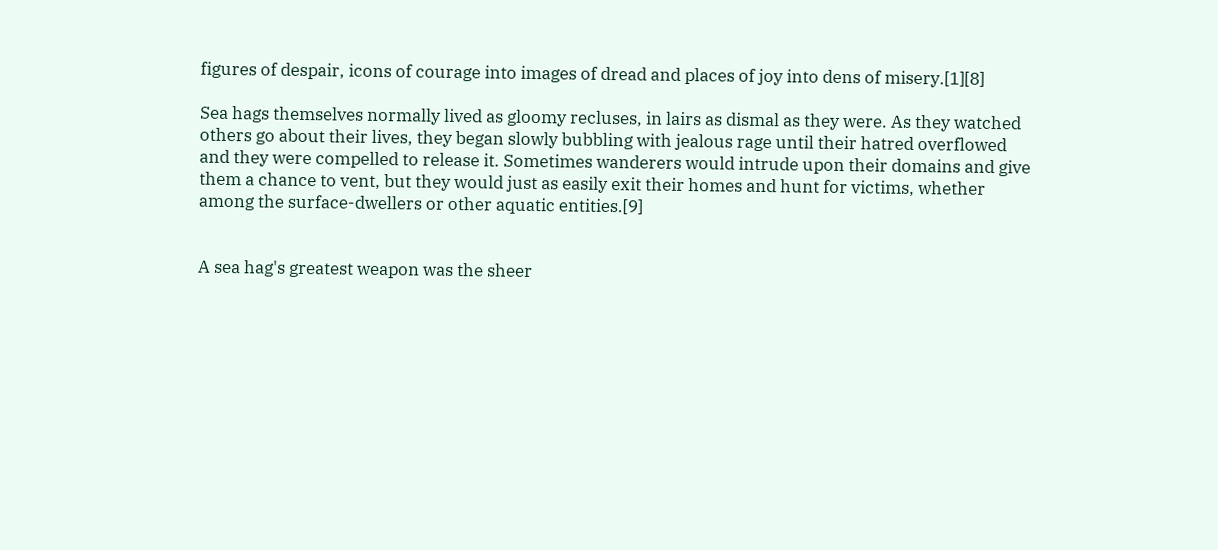figures of despair, icons of courage into images of dread and places of joy into dens of misery.[1][8]

Sea hags themselves normally lived as gloomy recluses, in lairs as dismal as they were. As they watched others go about their lives, they began slowly bubbling with jealous rage until their hatred overflowed and they were compelled to release it. Sometimes wanderers would intrude upon their domains and give them a chance to vent, but they would just as easily exit their homes and hunt for victims, whether among the surface-dwellers or other aquatic entities.[9]


A sea hag's greatest weapon was the sheer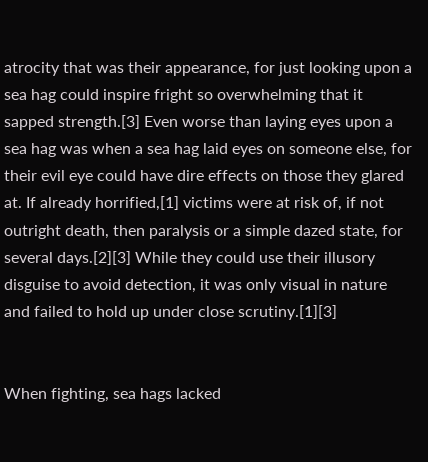atrocity that was their appearance, for just looking upon a sea hag could inspire fright so overwhelming that it sapped strength.[3] Even worse than laying eyes upon a sea hag was when a sea hag laid eyes on someone else, for their evil eye could have dire effects on those they glared at. If already horrified,[1] victims were at risk of, if not outright death, then paralysis or a simple dazed state, for several days.[2][3] While they could use their illusory disguise to avoid detection, it was only visual in nature and failed to hold up under close scrutiny.[1][3]


When fighting, sea hags lacked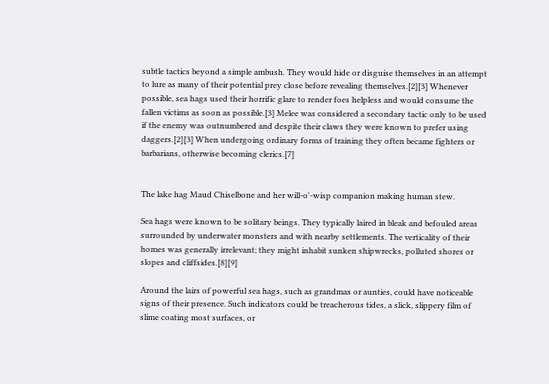subtle tactics beyond a simple ambush. They would hide or disguise themselves in an attempt to lure as many of their potential prey close before revealing themselves.[2][3] Whenever possible, sea hags used their horrific glare to render foes helpless and would consume the fallen victims as soon as possible.[3] Melee was considered a secondary tactic only to be used if the enemy was outnumbered and despite their claws they were known to prefer using daggers.[2][3] When undergoing ordinary forms of training they often became fighters or barbarians, otherwise becoming clerics.[7]


The lake hag Maud Chiselbone and her will-o'-wisp companion making human stew.

Sea hags were known to be solitary beings. They typically laired in bleak and befouled areas surrounded by underwater monsters and with nearby settlements. The verticality of their homes was generally irrelevant; they might inhabit sunken shipwrecks, polluted shores or slopes and cliffsides.[8][9]

Around the lairs of powerful sea hags, such as grandmas or aunties, could have noticeable signs of their presence. Such indicators could be treacherous tides, a slick, slippery film of slime coating most surfaces, or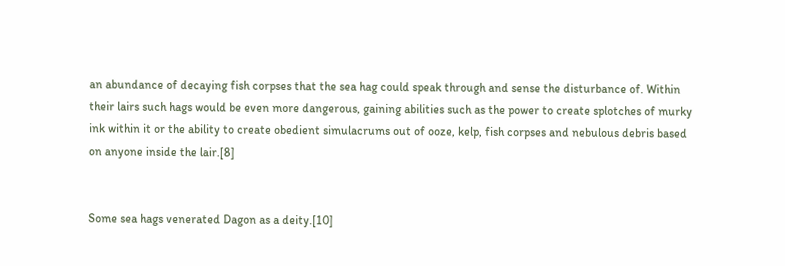an abundance of decaying fish corpses that the sea hag could speak through and sense the disturbance of. Within their lairs such hags would be even more dangerous, gaining abilities such as the power to create splotches of murky ink within it or the ability to create obedient simulacrums out of ooze, kelp, fish corpses and nebulous debris based on anyone inside the lair.[8]


Some sea hags venerated Dagon as a deity.[10]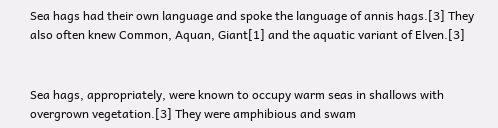Sea hags had their own language and spoke the language of annis hags.[3] They also often knew Common, Aquan, Giant[1] and the aquatic variant of Elven.[3]


Sea hags, appropriately, were known to occupy warm seas in shallows with overgrown vegetation.[3] They were amphibious and swam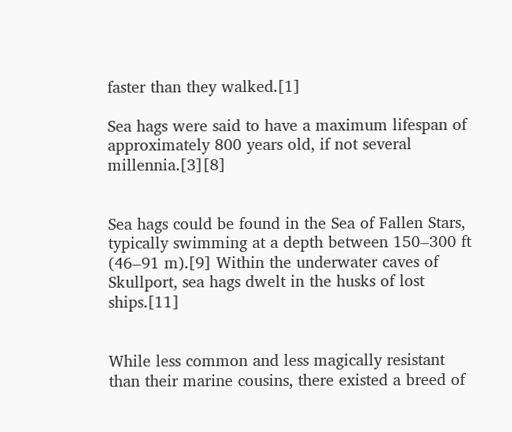faster than they walked.[1]

Sea hags were said to have a maximum lifespan of approximately 800 years old, if not several millennia.[3][8]


Sea hags could be found in the Sea of Fallen Stars, typically swimming at a depth between 150‒300 ft (46‒91 m).[9] Within the underwater caves of Skullport, sea hags dwelt in the husks of lost ships.[11]


While less common and less magically resistant than their marine cousins, there existed a breed of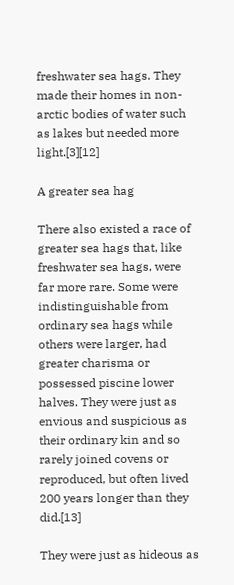freshwater sea hags. They made their homes in non-arctic bodies of water such as lakes but needed more light.[3][12]

A greater sea hag

There also existed a race of greater sea hags that, like freshwater sea hags, were far more rare. Some were indistinguishable from ordinary sea hags while others were larger, had greater charisma or possessed piscine lower halves. They were just as envious and suspicious as their ordinary kin and so rarely joined covens or reproduced, but often lived 200 years longer than they did.[13]

They were just as hideous as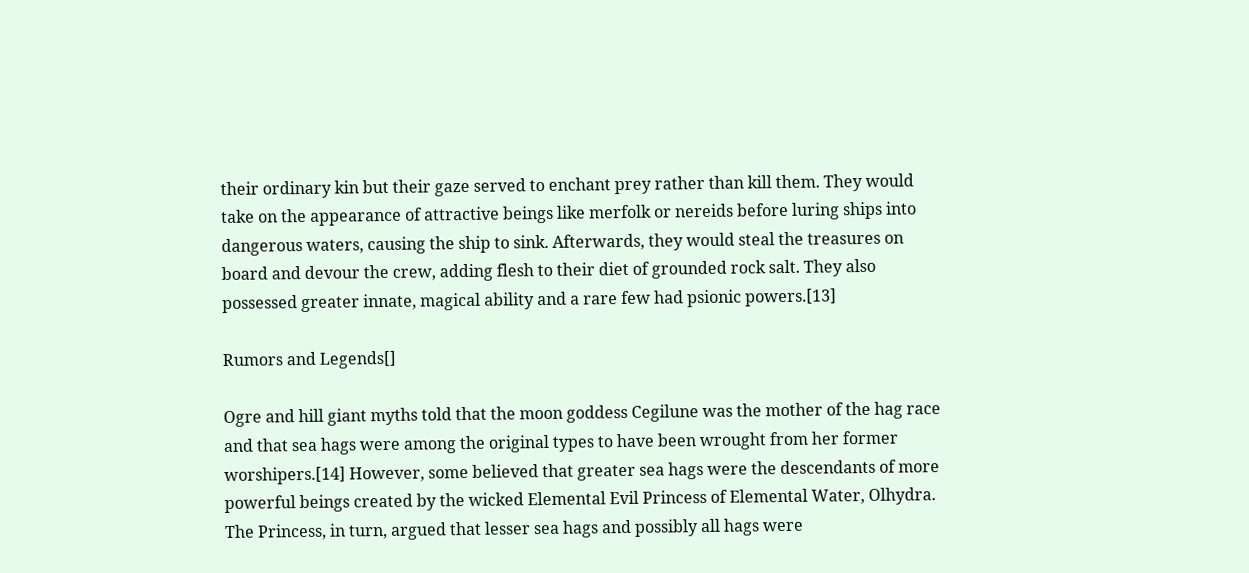their ordinary kin but their gaze served to enchant prey rather than kill them. They would take on the appearance of attractive beings like merfolk or nereids before luring ships into dangerous waters, causing the ship to sink. Afterwards, they would steal the treasures on board and devour the crew, adding flesh to their diet of grounded rock salt. They also possessed greater innate, magical ability and a rare few had psionic powers.[13]

Rumors and Legends[]

Ogre and hill giant myths told that the moon goddess Cegilune was the mother of the hag race and that sea hags were among the original types to have been wrought from her former worshipers.[14] However, some believed that greater sea hags were the descendants of more powerful beings created by the wicked Elemental Evil Princess of Elemental Water, Olhydra. The Princess, in turn, argued that lesser sea hags and possibly all hags were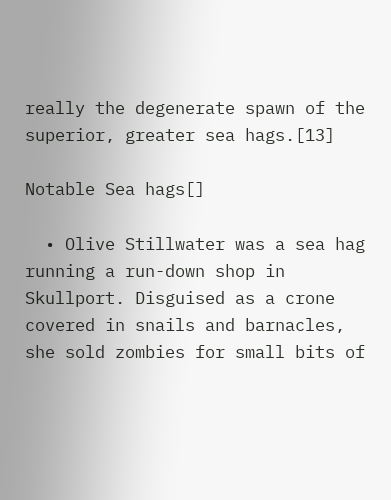really the degenerate spawn of the superior, greater sea hags.[13]

Notable Sea hags[]

  • Olive Stillwater was a sea hag running a run-down shop in Skullport. Disguised as a crone covered in snails and barnacles, she sold zombies for small bits of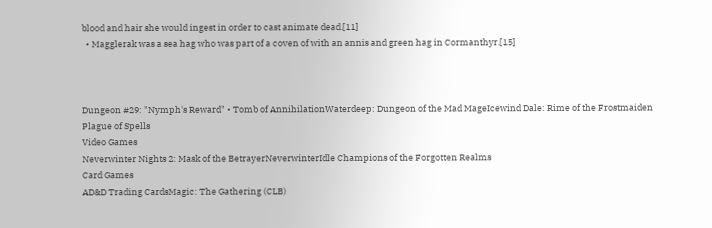blood and hair she would ingest in order to cast animate dead.[11]
  • Magglerak was a sea hag who was part of a coven of with an annis and green hag in Cormanthyr.[15]



Dungeon #29: "Nymph's Reward" • Tomb of AnnihilationWaterdeep: Dungeon of the Mad MageIcewind Dale: Rime of the Frostmaiden
Plague of Spells
Video Games
Neverwinter Nights 2: Mask of the BetrayerNeverwinterIdle Champions of the Forgotten Realms
Card Games
AD&D Trading CardsMagic: The Gathering (CLB)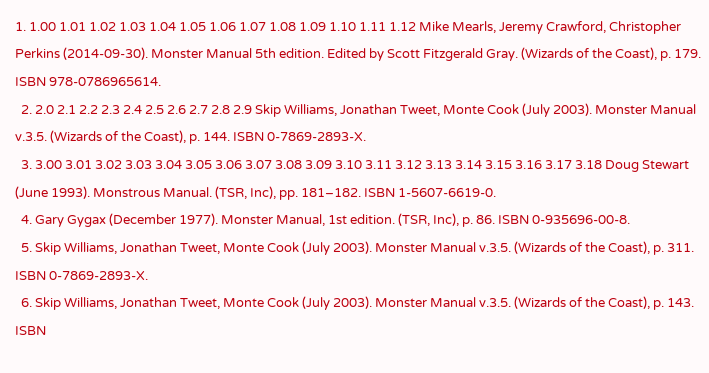1. 1.00 1.01 1.02 1.03 1.04 1.05 1.06 1.07 1.08 1.09 1.10 1.11 1.12 Mike Mearls, Jeremy Crawford, Christopher Perkins (2014-09-30). Monster Manual 5th edition. Edited by Scott Fitzgerald Gray. (Wizards of the Coast), p. 179. ISBN 978-0786965614.
  2. 2.0 2.1 2.2 2.3 2.4 2.5 2.6 2.7 2.8 2.9 Skip Williams, Jonathan Tweet, Monte Cook (July 2003). Monster Manual v.3.5. (Wizards of the Coast), p. 144. ISBN 0-7869-2893-X.
  3. 3.00 3.01 3.02 3.03 3.04 3.05 3.06 3.07 3.08 3.09 3.10 3.11 3.12 3.13 3.14 3.15 3.16 3.17 3.18 Doug Stewart (June 1993). Monstrous Manual. (TSR, Inc), pp. 181–182. ISBN 1-5607-6619-0.
  4. Gary Gygax (December 1977). Monster Manual, 1st edition. (TSR, Inc), p. 86. ISBN 0-935696-00-8.
  5. Skip Williams, Jonathan Tweet, Monte Cook (July 2003). Monster Manual v.3.5. (Wizards of the Coast), p. 311. ISBN 0-7869-2893-X.
  6. Skip Williams, Jonathan Tweet, Monte Cook (July 2003). Monster Manual v.3.5. (Wizards of the Coast), p. 143. ISBN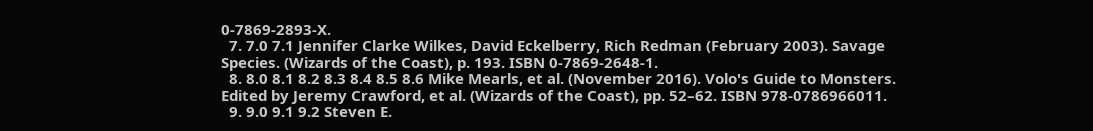0-7869-2893-X.
  7. 7.0 7.1 Jennifer Clarke Wilkes, David Eckelberry, Rich Redman (February 2003). Savage Species. (Wizards of the Coast), p. 193. ISBN 0-7869-2648-1.
  8. 8.0 8.1 8.2 8.3 8.4 8.5 8.6 Mike Mearls, et al. (November 2016). Volo's Guide to Monsters. Edited by Jeremy Crawford, et al. (Wizards of the Coast), pp. 52–62. ISBN 978-0786966011.
  9. 9.0 9.1 9.2 Steven E.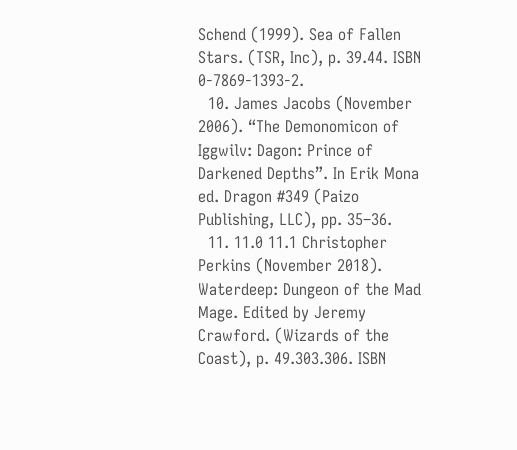Schend (1999). Sea of Fallen Stars. (TSR, Inc), p. 39.44. ISBN 0-7869-1393-2.
  10. James Jacobs (November 2006). “The Demonomicon of Iggwilv: Dagon: Prince of Darkened Depths”. In Erik Mona ed. Dragon #349 (Paizo Publishing, LLC), pp. 35–36.
  11. 11.0 11.1 Christopher Perkins (November 2018). Waterdeep: Dungeon of the Mad Mage. Edited by Jeremy Crawford. (Wizards of the Coast), p. 49.303.306. ISBN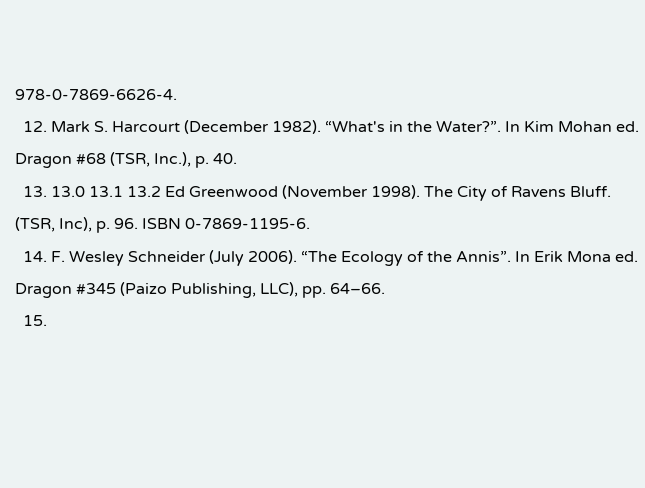978-0-7869-6626-4.
  12. Mark S. Harcourt (December 1982). “What's in the Water?”. In Kim Mohan ed. Dragon #68 (TSR, Inc.), p. 40.
  13. 13.0 13.1 13.2 Ed Greenwood (November 1998). The City of Ravens Bluff. (TSR, Inc), p. 96. ISBN 0-7869-1195-6.
  14. F. Wesley Schneider (July 2006). “The Ecology of the Annis”. In Erik Mona ed. Dragon #345 (Paizo Publishing, LLC), pp. 64–66.
  15.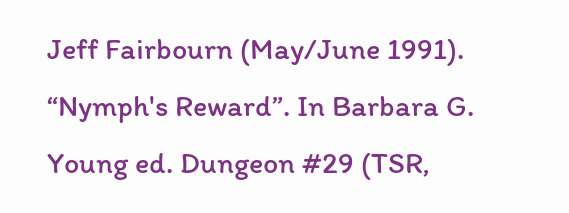Jeff Fairbourn (May/June 1991). “Nymph's Reward”. In Barbara G. Young ed. Dungeon #29 (TSR,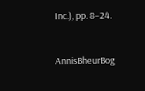Inc.), pp. 8–24.


AnnisBheurBog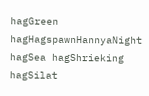hagGreen hagHagspawnHannyaNight hagSea hagShrieking hagSilat